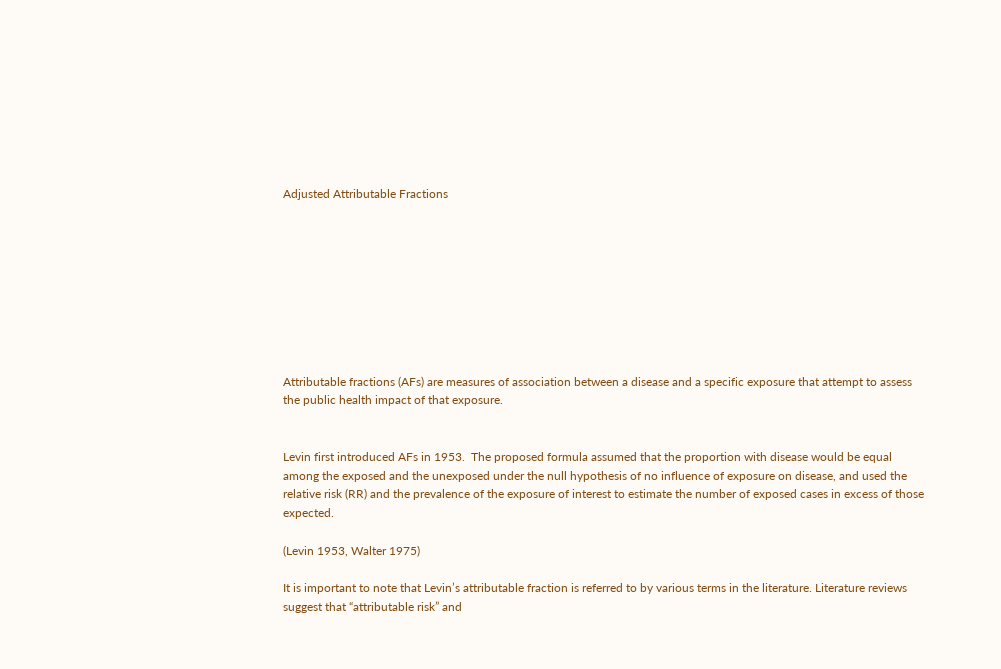Adjusted Attributable Fractions









Attributable fractions (AFs) are measures of association between a disease and a specific exposure that attempt to assess the public health impact of that exposure.


Levin first introduced AFs in 1953.  The proposed formula assumed that the proportion with disease would be equal among the exposed and the unexposed under the null hypothesis of no influence of exposure on disease, and used the relative risk (RR) and the prevalence of the exposure of interest to estimate the number of exposed cases in excess of those expected.

(Levin 1953, Walter 1975)

It is important to note that Levin’s attributable fraction is referred to by various terms in the literature. Literature reviews suggest that “attributable risk” and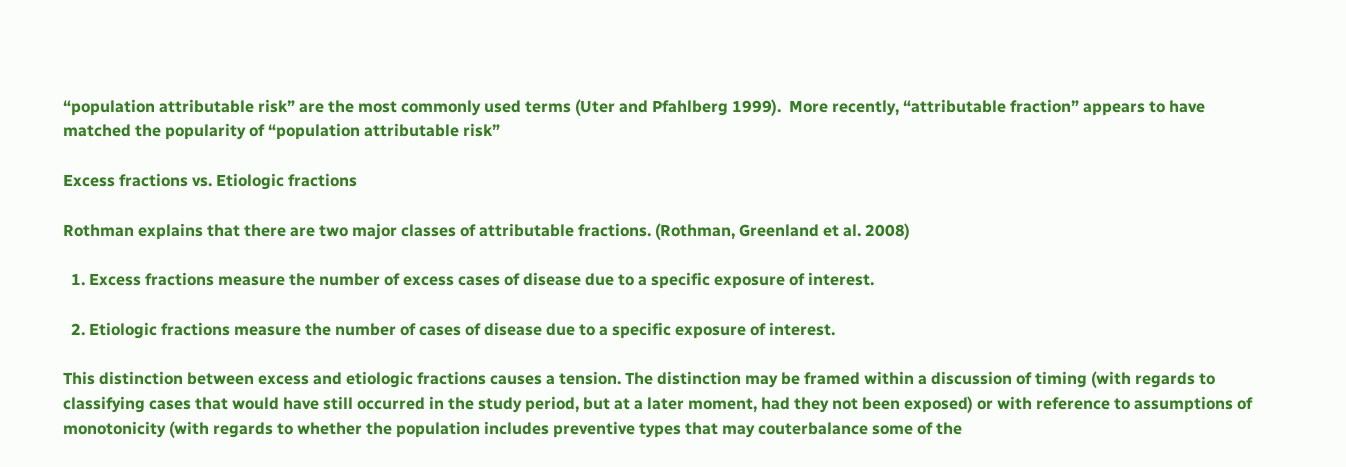“population attributable risk” are the most commonly used terms (Uter and Pfahlberg 1999).  More recently, “attributable fraction” appears to have matched the popularity of “population attributable risk”

Excess fractions vs. Etiologic fractions

Rothman explains that there are two major classes of attributable fractions. (Rothman, Greenland et al. 2008)

  1. Excess fractions measure the number of excess cases of disease due to a specific exposure of interest.

  2. Etiologic fractions measure the number of cases of disease due to a specific exposure of interest.

This distinction between excess and etiologic fractions causes a tension. The distinction may be framed within a discussion of timing (with regards to classifying cases that would have still occurred in the study period, but at a later moment, had they not been exposed) or with reference to assumptions of monotonicity (with regards to whether the population includes preventive types that may couterbalance some of the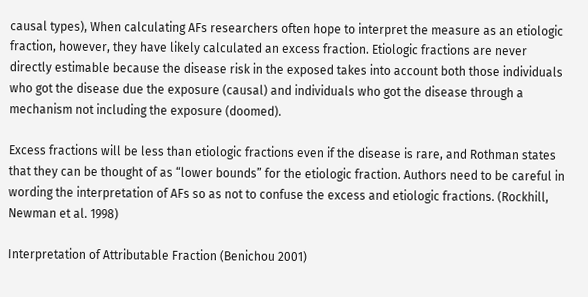causal types), When calculating AFs researchers often hope to interpret the measure as an etiologic fraction, however, they have likely calculated an excess fraction. Etiologic fractions are never directly estimable because the disease risk in the exposed takes into account both those individuals who got the disease due the exposure (causal) and individuals who got the disease through a mechanism not including the exposure (doomed).

Excess fractions will be less than etiologic fractions even if the disease is rare, and Rothman states that they can be thought of as “lower bounds” for the etiologic fraction. Authors need to be careful in wording the interpretation of AFs so as not to confuse the excess and etiologic fractions. (Rockhill, Newman et al. 1998)

Interpretation of Attributable Fraction (Benichou 2001)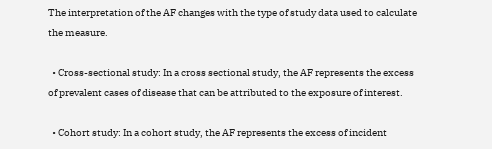The interpretation of the AF changes with the type of study data used to calculate the measure.

  • Cross-sectional study: In a cross sectional study, the AF represents the excess of prevalent cases of disease that can be attributed to the exposure of interest.

  • Cohort study: In a cohort study, the AF represents the excess of incident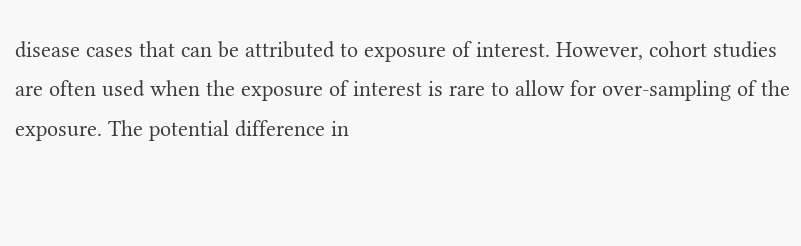disease cases that can be attributed to exposure of interest. However, cohort studies are often used when the exposure of interest is rare to allow for over-sampling of the exposure. The potential difference in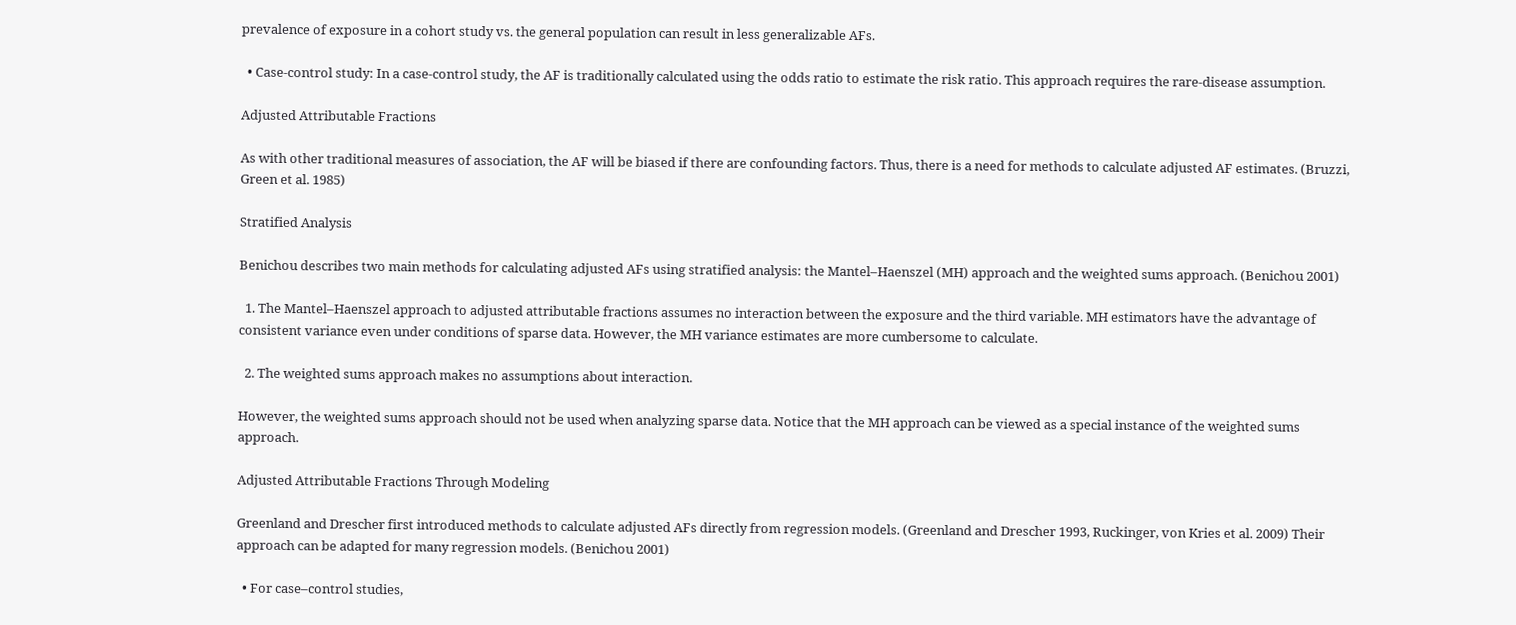prevalence of exposure in a cohort study vs. the general population can result in less generalizable AFs.

  • Case-control study: In a case-control study, the AF is traditionally calculated using the odds ratio to estimate the risk ratio. This approach requires the rare-disease assumption.

Adjusted Attributable Fractions

As with other traditional measures of association, the AF will be biased if there are confounding factors. Thus, there is a need for methods to calculate adjusted AF estimates. (Bruzzi, Green et al. 1985)

Stratified Analysis

Benichou describes two main methods for calculating adjusted AFs using stratified analysis: the Mantel–Haenszel (MH) approach and the weighted sums approach. (Benichou 2001)

  1. The Mantel–Haenszel approach to adjusted attributable fractions assumes no interaction between the exposure and the third variable. MH estimators have the advantage of consistent variance even under conditions of sparse data. However, the MH variance estimates are more cumbersome to calculate.

  2. The weighted sums approach makes no assumptions about interaction.

However, the weighted sums approach should not be used when analyzing sparse data. Notice that the MH approach can be viewed as a special instance of the weighted sums approach.

Adjusted Attributable Fractions Through Modeling

Greenland and Drescher first introduced methods to calculate adjusted AFs directly from regression models. (Greenland and Drescher 1993, Ruckinger, von Kries et al. 2009) Their approach can be adapted for many regression models. (Benichou 2001)

  • For case–control studies,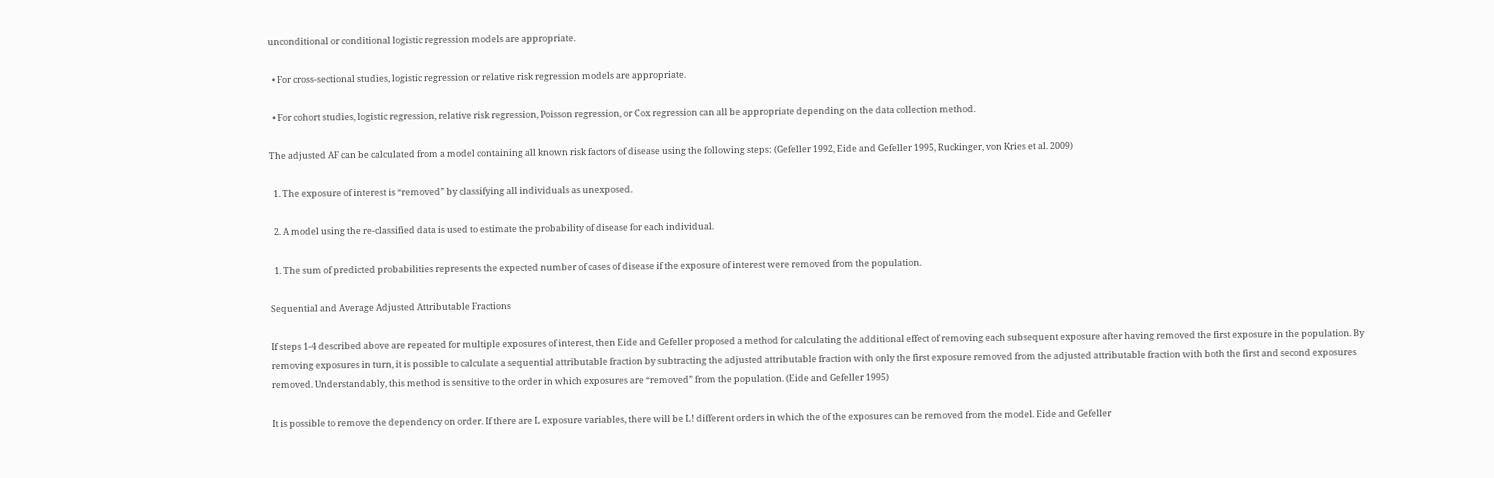unconditional or conditional logistic regression models are appropriate.

  • For cross-sectional studies, logistic regression or relative risk regression models are appropriate.

  • For cohort studies, logistic regression, relative risk regression, Poisson regression, or Cox regression can all be appropriate depending on the data collection method.

The adjusted AF can be calculated from a model containing all known risk factors of disease using the following steps: (Gefeller 1992, Eide and Gefeller 1995, Ruckinger, von Kries et al. 2009)

  1. The exposure of interest is “removed” by classifying all individuals as unexposed.

  2. A model using the re-classified data is used to estimate the probability of disease for each individual.

  1. The sum of predicted probabilities represents the expected number of cases of disease if the exposure of interest were removed from the population.

Sequential and Average Adjusted Attributable Fractions

If steps 1-4 described above are repeated for multiple exposures of interest, then Eide and Gefeller proposed a method for calculating the additional effect of removing each subsequent exposure after having removed the first exposure in the population. By removing exposures in turn, it is possible to calculate a sequential attributable fraction by subtracting the adjusted attributable fraction with only the first exposure removed from the adjusted attributable fraction with both the first and second exposures removed. Understandably, this method is sensitive to the order in which exposures are “removed” from the population. (Eide and Gefeller 1995)

It is possible to remove the dependency on order. If there are L exposure variables, there will be L! different orders in which the of the exposures can be removed from the model. Eide and Gefeller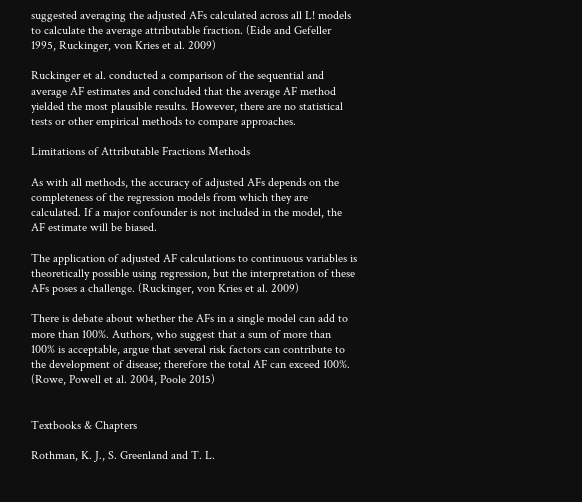suggested averaging the adjusted AFs calculated across all L! models to calculate the average attributable fraction. (Eide and Gefeller 1995, Ruckinger, von Kries et al. 2009)

Ruckinger et al. conducted a comparison of the sequential and average AF estimates and concluded that the average AF method yielded the most plausible results. However, there are no statistical tests or other empirical methods to compare approaches.

Limitations of Attributable Fractions Methods

As with all methods, the accuracy of adjusted AFs depends on the completeness of the regression models from which they are calculated. If a major confounder is not included in the model, the AF estimate will be biased.

The application of adjusted AF calculations to continuous variables is theoretically possible using regression, but the interpretation of these AFs poses a challenge. (Ruckinger, von Kries et al. 2009)

There is debate about whether the AFs in a single model can add to more than 100%. Authors, who suggest that a sum of more than 100% is acceptable, argue that several risk factors can contribute to the development of disease; therefore the total AF can exceed 100%. (Rowe, Powell et al. 2004, Poole 2015)


Textbooks & Chapters

Rothman, K. J., S. Greenland and T. L.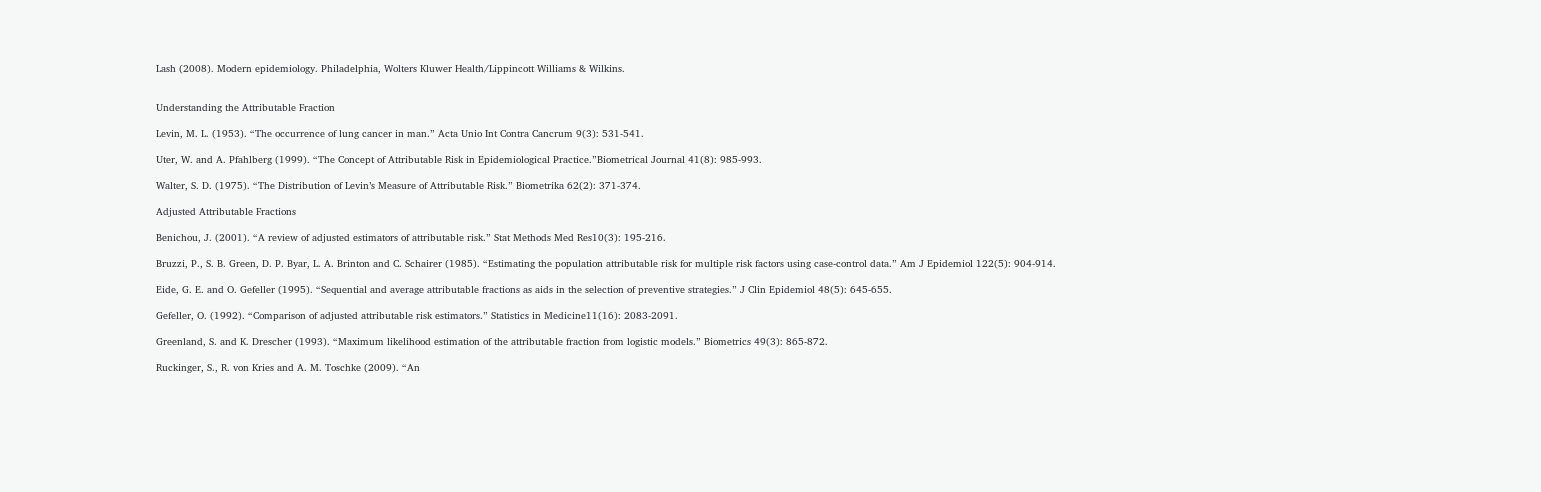Lash (2008). Modern epidemiology. Philadelphia, Wolters Kluwer Health/Lippincott Williams & Wilkins.


Understanding the Attributable Fraction

Levin, M. L. (1953). “The occurrence of lung cancer in man.” Acta Unio Int Contra Cancrum 9(3): 531-541.

Uter, W. and A. Pfahlberg (1999). “The Concept of Attributable Risk in Epidemiological Practice.”Biometrical Journal 41(8): 985-993.

Walter, S. D. (1975). “The Distribution of Levin’s Measure of Attributable Risk.” Biometrika 62(2): 371-374.

Adjusted Attributable Fractions

Benichou, J. (2001). “A review of adjusted estimators of attributable risk.” Stat Methods Med Res10(3): 195-216.

Bruzzi, P., S. B. Green, D. P. Byar, L. A. Brinton and C. Schairer (1985). “Estimating the population attributable risk for multiple risk factors using case-control data.” Am J Epidemiol 122(5): 904-914.

Eide, G. E. and O. Gefeller (1995). “Sequential and average attributable fractions as aids in the selection of preventive strategies.” J Clin Epidemiol 48(5): 645-655.

Gefeller, O. (1992). “Comparison of adjusted attributable risk estimators.” Statistics in Medicine11(16): 2083-2091.

Greenland, S. and K. Drescher (1993). “Maximum likelihood estimation of the attributable fraction from logistic models.” Biometrics 49(3): 865-872.

Ruckinger, S., R. von Kries and A. M. Toschke (2009). “An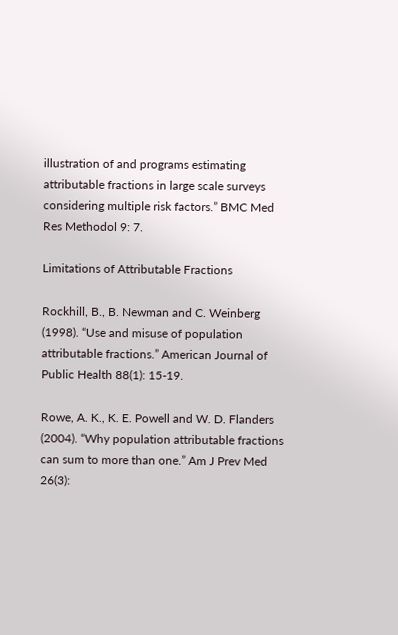illustration of and programs estimating attributable fractions in large scale surveys considering multiple risk factors.” BMC Med Res Methodol 9: 7.

Limitations of Attributable Fractions

Rockhill, B., B. Newman and C. Weinberg (1998). “Use and misuse of population attributable fractions.” American Journal of Public Health 88(1): 15-19.

Rowe, A. K., K. E. Powell and W. D. Flanders (2004). “Why population attributable fractions can sum to more than one.” Am J Prev Med 26(3):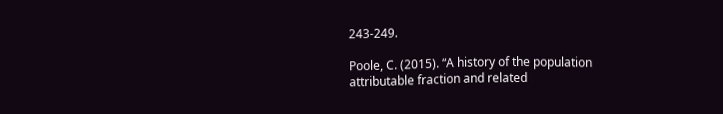243-249.

Poole, C. (2015). “A history of the population attributable fraction and related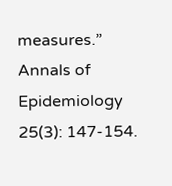measures.” Annals of Epidemiology 25(3): 147-154.